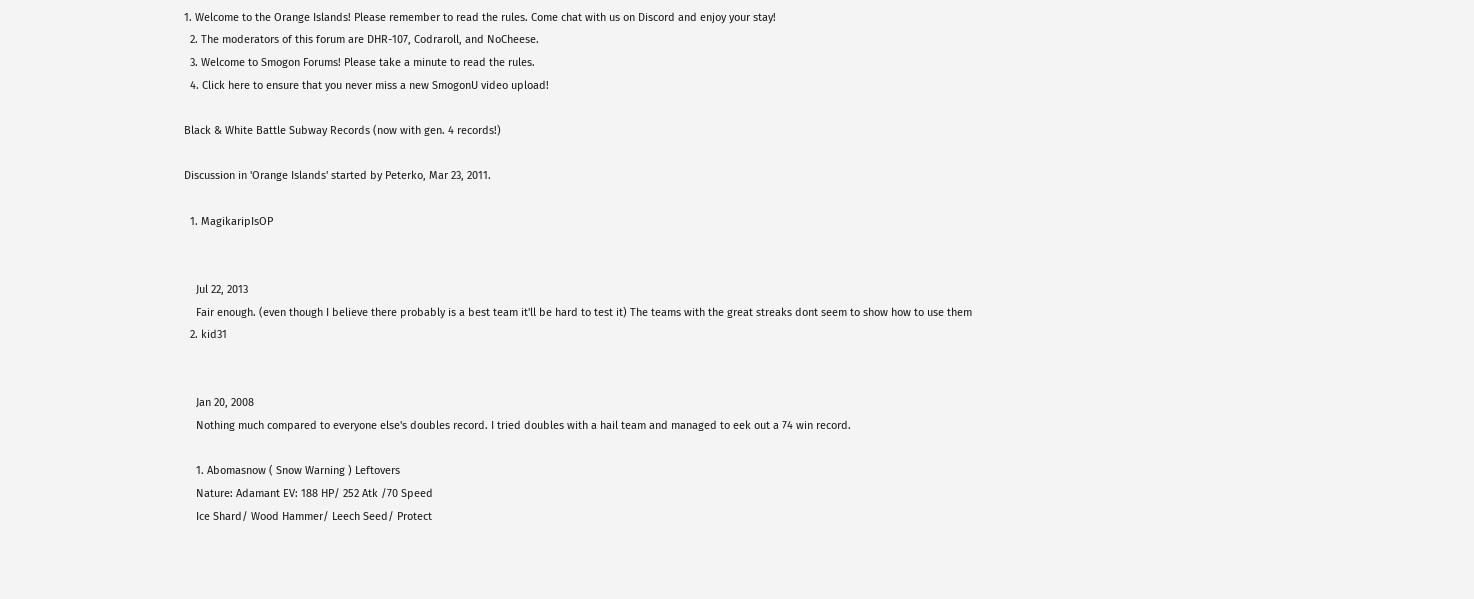1. Welcome to the Orange Islands! Please remember to read the rules. Come chat with us on Discord and enjoy your stay!
  2. The moderators of this forum are DHR-107, Codraroll, and NoCheese.
  3. Welcome to Smogon Forums! Please take a minute to read the rules.
  4. Click here to ensure that you never miss a new SmogonU video upload!

Black & White Battle Subway Records (now with gen. 4 records!)

Discussion in 'Orange Islands' started by Peterko, Mar 23, 2011.

  1. MagikaripIsOP


    Jul 22, 2013
    Fair enough. (even though I believe there probably is a best team it'll be hard to test it) The teams with the great streaks dont seem to show how to use them
  2. kid31


    Jan 20, 2008
    Nothing much compared to everyone else's doubles record. I tried doubles with a hail team and managed to eek out a 74 win record.

    1. Abomasnow ( Snow Warning ) Leftovers
    Nature: Adamant EV: 188 HP/ 252 Atk /70 Speed
    Ice Shard/ Wood Hammer/ Leech Seed/ Protect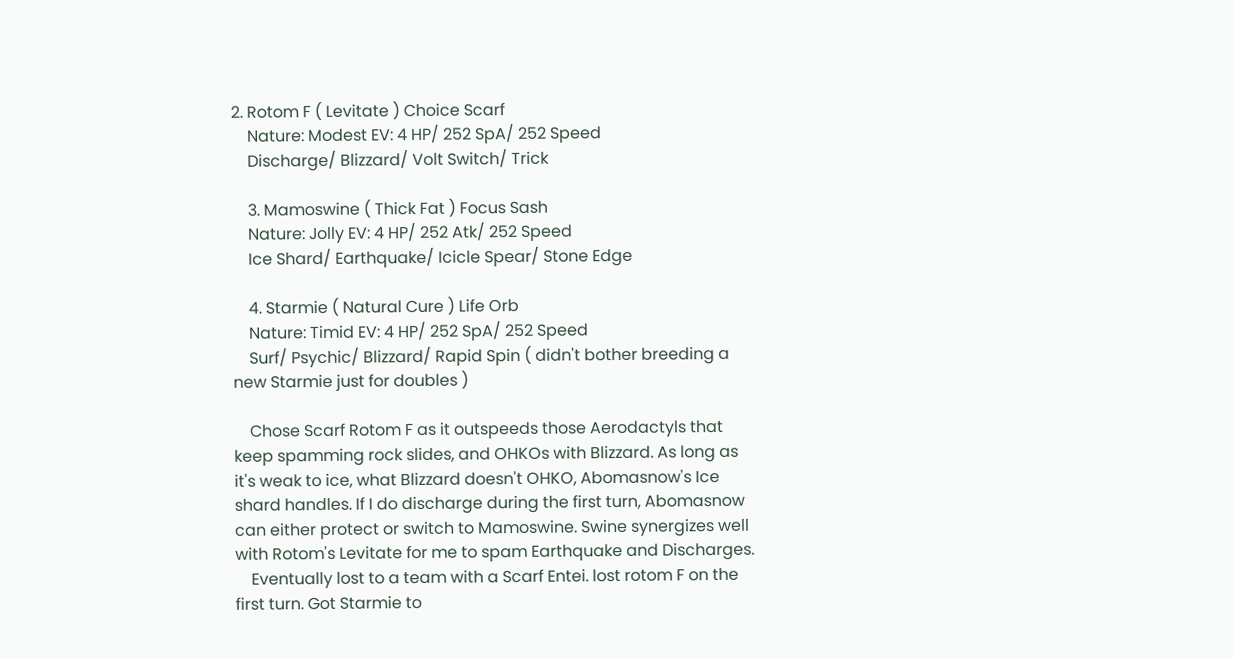2. Rotom F ( Levitate ) Choice Scarf
    Nature: Modest EV: 4 HP/ 252 SpA/ 252 Speed
    Discharge/ Blizzard/ Volt Switch/ Trick

    3. Mamoswine ( Thick Fat ) Focus Sash
    Nature: Jolly EV: 4 HP/ 252 Atk/ 252 Speed
    Ice Shard/ Earthquake/ Icicle Spear/ Stone Edge

    4. Starmie ( Natural Cure ) Life Orb
    Nature: Timid EV: 4 HP/ 252 SpA/ 252 Speed
    Surf/ Psychic/ Blizzard/ Rapid Spin ( didn't bother breeding a new Starmie just for doubles )

    Chose Scarf Rotom F as it outspeeds those Aerodactyls that keep spamming rock slides, and OHKOs with Blizzard. As long as it's weak to ice, what Blizzard doesn't OHKO, Abomasnow's Ice shard handles. If I do discharge during the first turn, Abomasnow can either protect or switch to Mamoswine. Swine synergizes well with Rotom's Levitate for me to spam Earthquake and Discharges.
    Eventually lost to a team with a Scarf Entei. lost rotom F on the first turn. Got Starmie to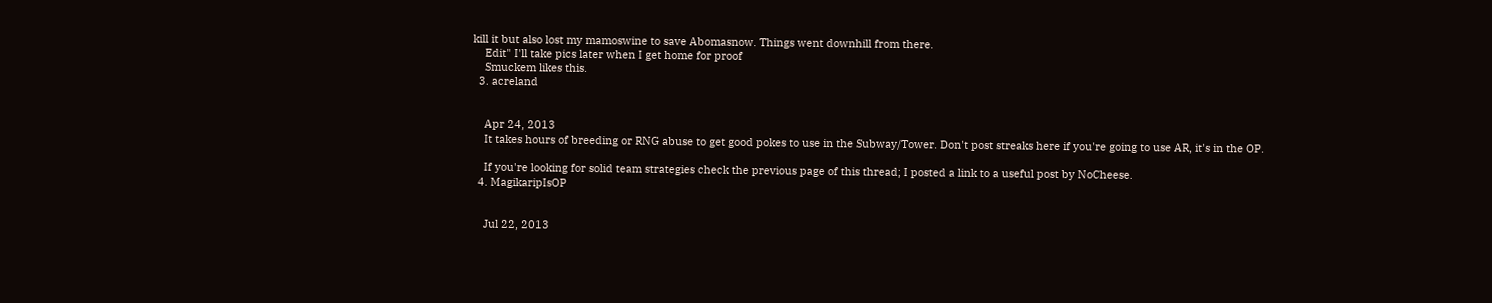kill it but also lost my mamoswine to save Abomasnow. Things went downhill from there.
    Edit" I'll take pics later when I get home for proof
    Smuckem likes this.
  3. acreland


    Apr 24, 2013
    It takes hours of breeding or RNG abuse to get good pokes to use in the Subway/Tower. Don't post streaks here if you're going to use AR, it's in the OP.

    If you're looking for solid team strategies check the previous page of this thread; I posted a link to a useful post by NoCheese.
  4. MagikaripIsOP


    Jul 22, 2013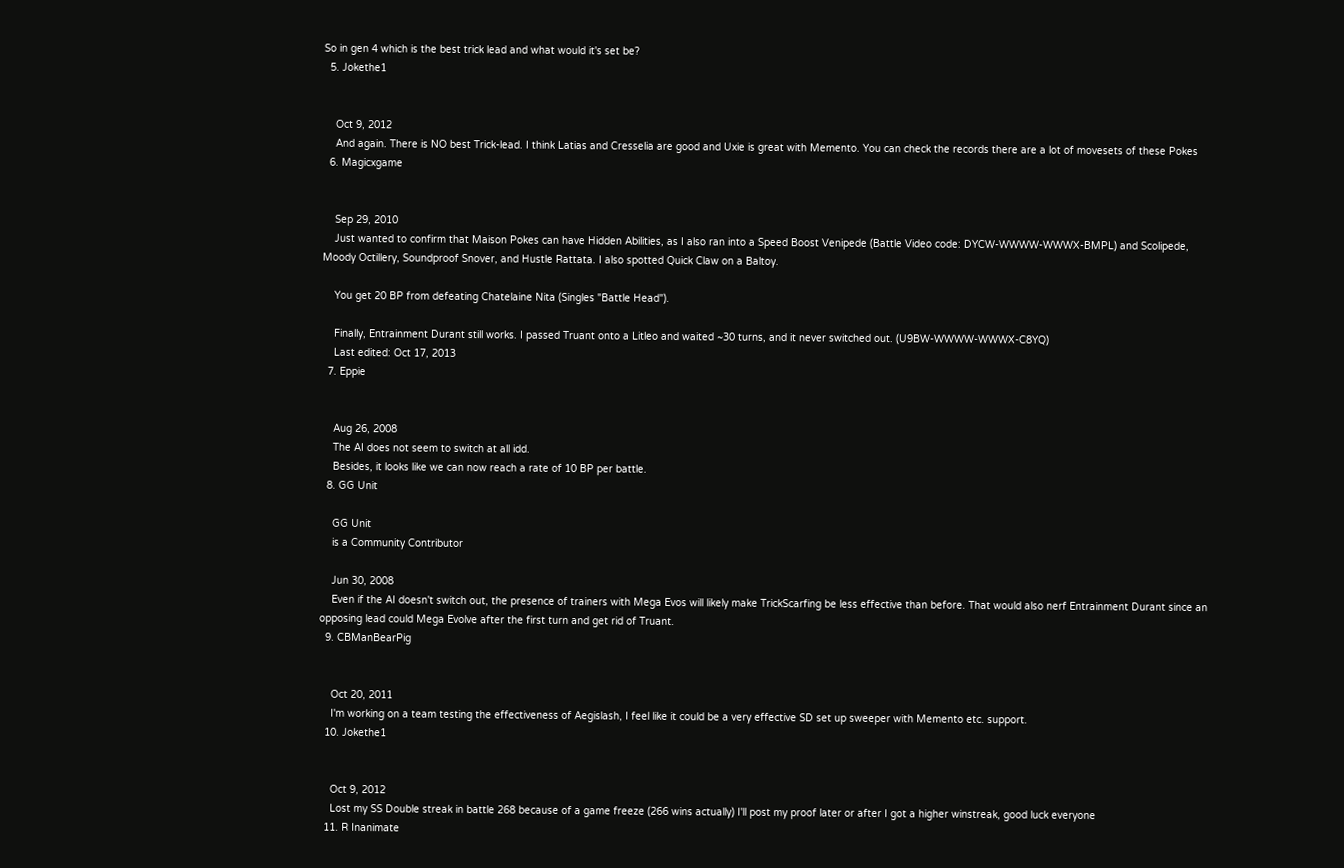So in gen 4 which is the best trick lead and what would it's set be?
  5. Jokethe1


    Oct 9, 2012
    And again. There is NO best Trick-lead. I think Latias and Cresselia are good and Uxie is great with Memento. You can check the records there are a lot of movesets of these Pokes
  6. Magicxgame


    Sep 29, 2010
    Just wanted to confirm that Maison Pokes can have Hidden Abilities, as I also ran into a Speed Boost Venipede (Battle Video code: DYCW-WWWW-WWWX-BMPL) and Scolipede, Moody Octillery, Soundproof Snover, and Hustle Rattata. I also spotted Quick Claw on a Baltoy.

    You get 20 BP from defeating Chatelaine Nita (Singles "Battle Head").

    Finally, Entrainment Durant still works. I passed Truant onto a Litleo and waited ~30 turns, and it never switched out. (U9BW-WWWW-WWWX-C8YQ)
    Last edited: Oct 17, 2013
  7. Eppie


    Aug 26, 2008
    The AI does not seem to switch at all idd.
    Besides, it looks like we can now reach a rate of 10 BP per battle.
  8. GG Unit

    GG Unit
    is a Community Contributor

    Jun 30, 2008
    Even if the AI doesn't switch out, the presence of trainers with Mega Evos will likely make TrickScarfing be less effective than before. That would also nerf Entrainment Durant since an opposing lead could Mega Evolve after the first turn and get rid of Truant.
  9. CBManBearPig


    Oct 20, 2011
    I'm working on a team testing the effectiveness of Aegislash, I feel like it could be a very effective SD set up sweeper with Memento etc. support.
  10. Jokethe1


    Oct 9, 2012
    Lost my SS Double streak in battle 268 because of a game freeze (266 wins actually) I'll post my proof later or after I got a higher winstreak, good luck everyone
  11. R Inanimate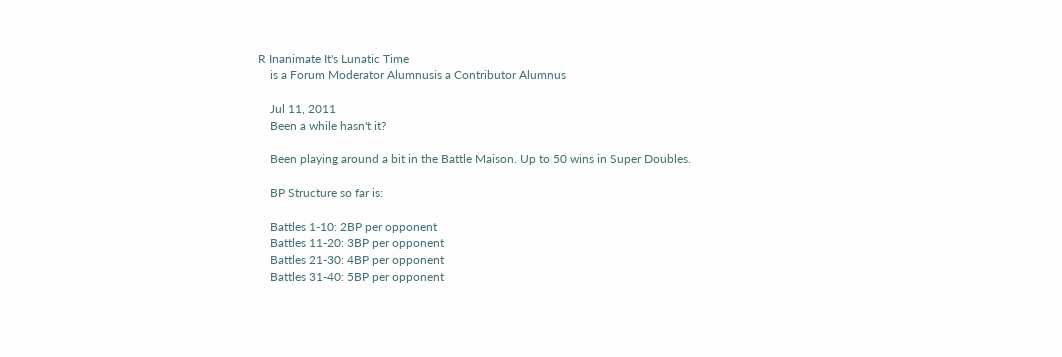R Inanimate It's Lunatic Time
    is a Forum Moderator Alumnusis a Contributor Alumnus

    Jul 11, 2011
    Been a while hasn't it?

    Been playing around a bit in the Battle Maison. Up to 50 wins in Super Doubles.

    BP Structure so far is:

    Battles 1-10: 2BP per opponent
    Battles 11-20: 3BP per opponent
    Battles 21-30: 4BP per opponent
    Battles 31-40: 5BP per opponent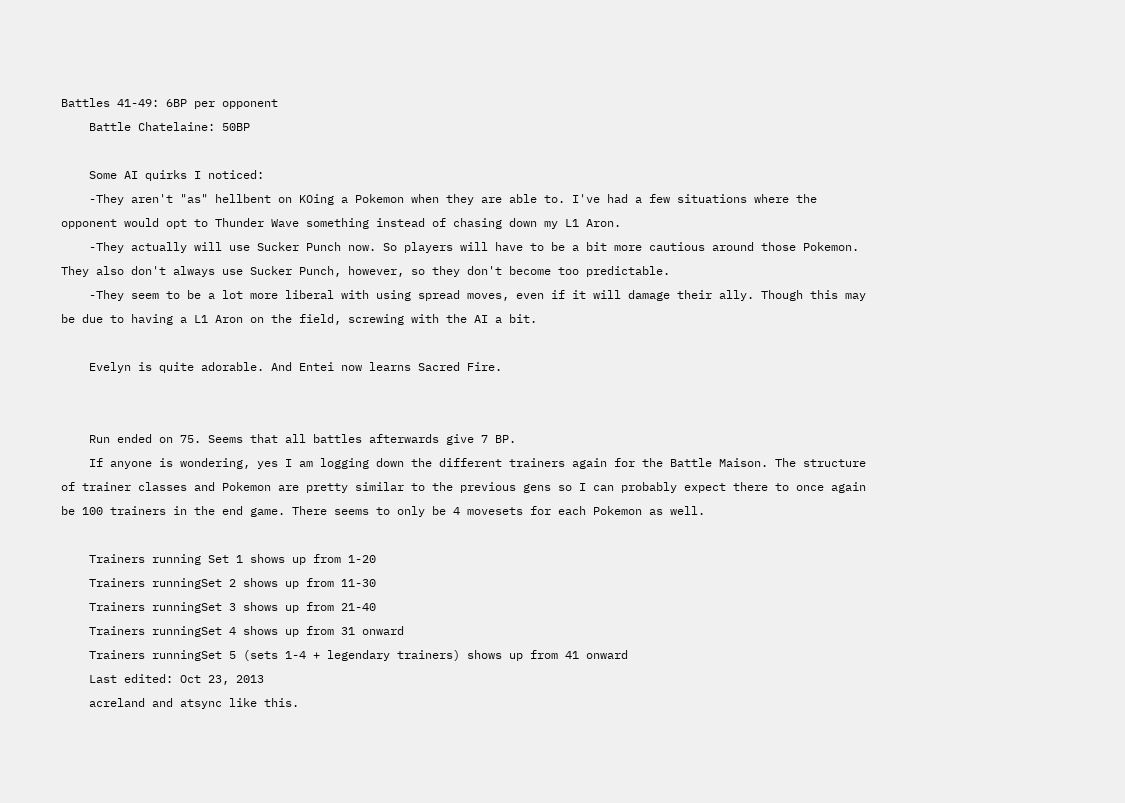Battles 41-49: 6BP per opponent
    Battle Chatelaine: 50BP

    Some AI quirks I noticed:
    -They aren't "as" hellbent on KOing a Pokemon when they are able to. I've had a few situations where the opponent would opt to Thunder Wave something instead of chasing down my L1 Aron.
    -They actually will use Sucker Punch now. So players will have to be a bit more cautious around those Pokemon. They also don't always use Sucker Punch, however, so they don't become too predictable.
    -They seem to be a lot more liberal with using spread moves, even if it will damage their ally. Though this may be due to having a L1 Aron on the field, screwing with the AI a bit.

    Evelyn is quite adorable. And Entei now learns Sacred Fire.


    Run ended on 75. Seems that all battles afterwards give 7 BP.
    If anyone is wondering, yes I am logging down the different trainers again for the Battle Maison. The structure of trainer classes and Pokemon are pretty similar to the previous gens so I can probably expect there to once again be 100 trainers in the end game. There seems to only be 4 movesets for each Pokemon as well.

    Trainers running Set 1 shows up from 1-20
    Trainers runningSet 2 shows up from 11-30
    Trainers runningSet 3 shows up from 21-40
    Trainers runningSet 4 shows up from 31 onward
    Trainers runningSet 5 (sets 1-4 + legendary trainers) shows up from 41 onward
    Last edited: Oct 23, 2013
    acreland and atsync like this.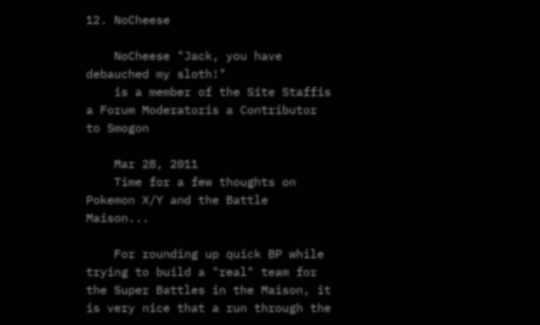12. NoCheese

    NoCheese "Jack, you have debauched my sloth!"
    is a member of the Site Staffis a Forum Moderatoris a Contributor to Smogon

    Mar 28, 2011
    Time for a few thoughts on Pokemon X/Y and the Battle Maison...

    For rounding up quick BP while trying to build a "real" team for the Super Battles in the Maison, it is very nice that a run through the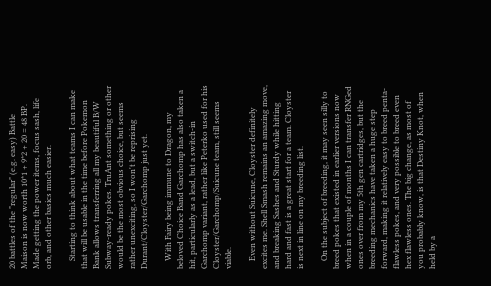20 battles of the "regular" (e.g. easy) Battle Maison is now worth 10*1 + 9*2 + 20 = 48 BP. Made getting the power items, focus sash, life orb, and other basics much easier.

    Starting to think about what teams I can make that will be usable in the time before Pokemon Bank allows transferring all my beautiful B/W Subway-ready pokes. TruAnt something or other would be the most obvious choice, but seems rather unexciting, so I won't be reprising Durant/Cloyster/Garchomp just yet.

    With Fairy being immune to Dragon, my beloved Choice Band Garchomp has also taken a hit, particularly as a lead, but a switch-in Garchomp variant, rather like Peterko used for his Cloyster/Garchomp/Suicune team, still seems viable.

    Even without Suicune, Cloyster definitely excites me. Shell Smash remains an amazing move, and breaking Sashes and Sturdy while hitting hard and fast is a great start for a team. Cloyster is next in line on my breeding list.

    On the subject of breeding, it may seen silly to breed pokes that existed in earlier versions now when in a couple of months I can transfer RNGed ones over from my 5th gen cartridges, but the breeding mechanics have taken a huge step forward, making it relatively easy to breed penta-flawless pokes, and very possible to breed even hex flawless ones. The big change, as most of you probably know, is that Destiny Knot, when held by a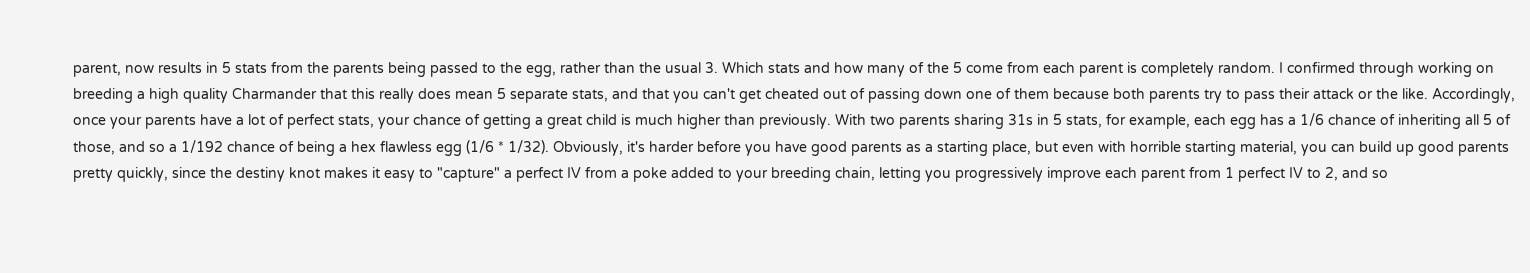parent, now results in 5 stats from the parents being passed to the egg, rather than the usual 3. Which stats and how many of the 5 come from each parent is completely random. I confirmed through working on breeding a high quality Charmander that this really does mean 5 separate stats, and that you can't get cheated out of passing down one of them because both parents try to pass their attack or the like. Accordingly, once your parents have a lot of perfect stats, your chance of getting a great child is much higher than previously. With two parents sharing 31s in 5 stats, for example, each egg has a 1/6 chance of inheriting all 5 of those, and so a 1/192 chance of being a hex flawless egg (1/6 * 1/32). Obviously, it's harder before you have good parents as a starting place, but even with horrible starting material, you can build up good parents pretty quickly, since the destiny knot makes it easy to "capture" a perfect IV from a poke added to your breeding chain, letting you progressively improve each parent from 1 perfect IV to 2, and so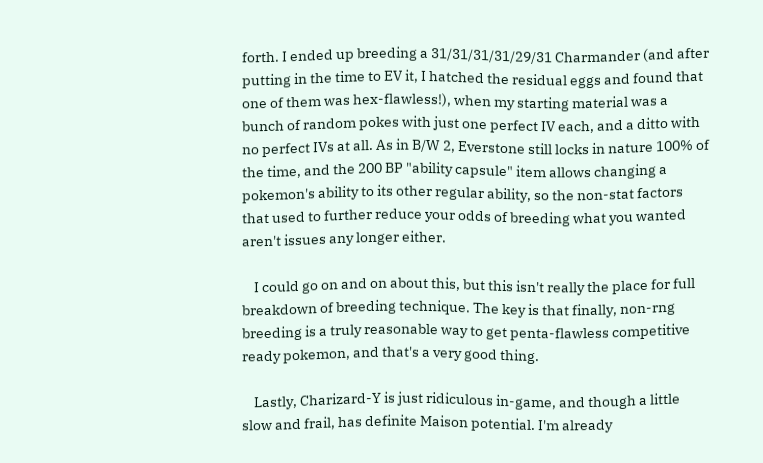forth. I ended up breeding a 31/31/31/31/29/31 Charmander (and after putting in the time to EV it, I hatched the residual eggs and found that one of them was hex-flawless!), when my starting material was a bunch of random pokes with just one perfect IV each, and a ditto with no perfect IVs at all. As in B/W 2, Everstone still locks in nature 100% of the time, and the 200 BP "ability capsule" item allows changing a pokemon's ability to its other regular ability, so the non-stat factors that used to further reduce your odds of breeding what you wanted aren't issues any longer either.

    I could go on and on about this, but this isn't really the place for full breakdown of breeding technique. The key is that finally, non-rng breeding is a truly reasonable way to get penta-flawless competitive ready pokemon, and that's a very good thing.

    Lastly, Charizard-Y is just ridiculous in-game, and though a little slow and frail, has definite Maison potential. I'm already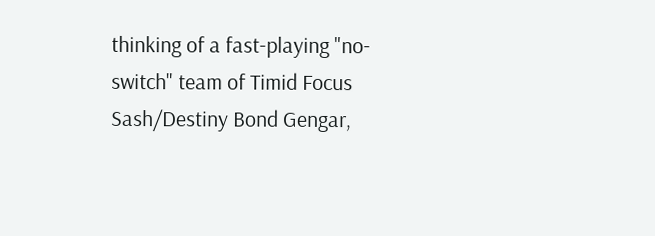thinking of a fast-playing "no-switch" team of Timid Focus Sash/Destiny Bond Gengar,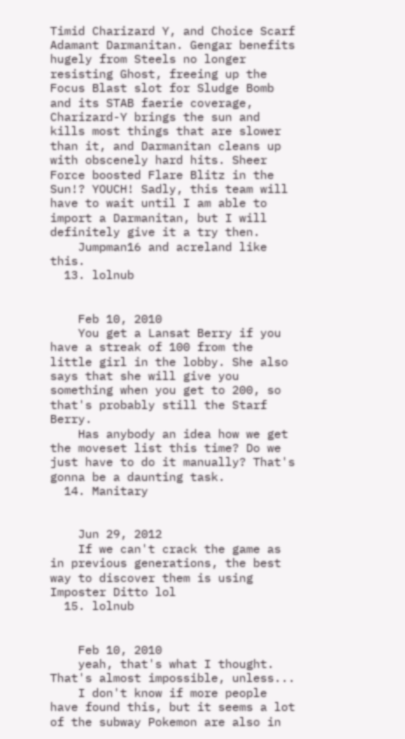Timid Charizard Y, and Choice Scarf Adamant Darmanitan. Gengar benefits hugely from Steels no longer resisting Ghost, freeing up the Focus Blast slot for Sludge Bomb and its STAB faerie coverage, Charizard-Y brings the sun and kills most things that are slower than it, and Darmanitan cleans up with obscenely hard hits. Sheer Force boosted Flare Blitz in the Sun!? YOUCH! Sadly, this team will have to wait until I am able to import a Darmanitan, but I will definitely give it a try then.
    Jumpman16 and acreland like this.
  13. lolnub


    Feb 10, 2010
    You get a Lansat Berry if you have a streak of 100 from the little girl in the lobby. She also says that she will give you something when you get to 200, so that's probably still the Starf Berry.
    Has anybody an idea how we get the moveset list this time? Do we just have to do it manually? That's gonna be a daunting task.
  14. Manitary


    Jun 29, 2012
    If we can't crack the game as in previous generations, the best way to discover them is using Imposter Ditto lol
  15. lolnub


    Feb 10, 2010
    yeah, that's what I thought. That's almost impossible, unless...
    I don't know if more people have found this, but it seems a lot of the subway Pokemon are also in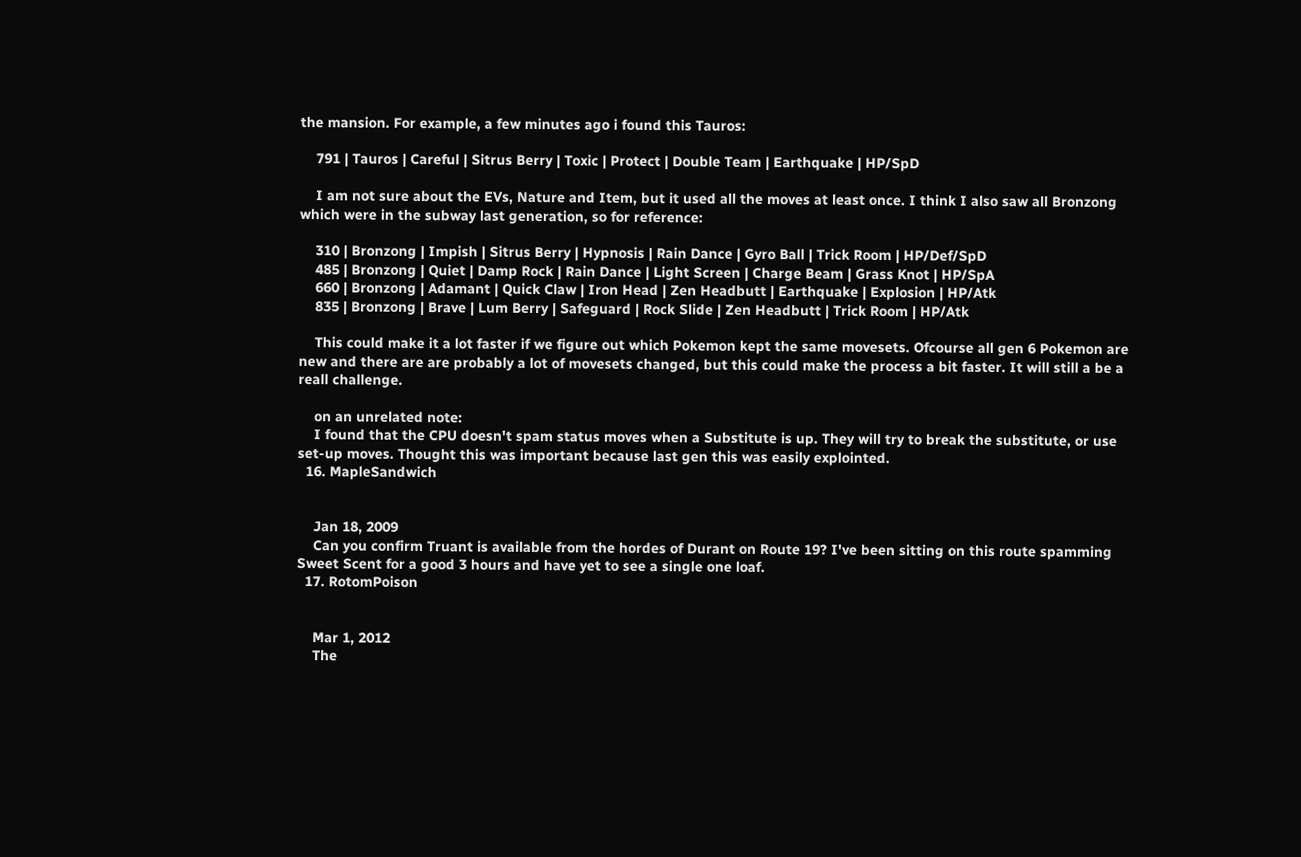the mansion. For example, a few minutes ago i found this Tauros:

    791 | Tauros | Careful | Sitrus Berry | Toxic | Protect | Double Team | Earthquake | HP/SpD

    I am not sure about the EVs, Nature and Item, but it used all the moves at least once. I think I also saw all Bronzong which were in the subway last generation, so for reference:

    310 | Bronzong | Impish | Sitrus Berry | Hypnosis | Rain Dance | Gyro Ball | Trick Room | HP/Def/SpD
    485 | Bronzong | Quiet | Damp Rock | Rain Dance | Light Screen | Charge Beam | Grass Knot | HP/SpA
    660 | Bronzong | Adamant | Quick Claw | Iron Head | Zen Headbutt | Earthquake | Explosion | HP/Atk
    835 | Bronzong | Brave | Lum Berry | Safeguard | Rock Slide | Zen Headbutt | Trick Room | HP/Atk

    This could make it a lot faster if we figure out which Pokemon kept the same movesets. Ofcourse all gen 6 Pokemon are new and there are are probably a lot of movesets changed, but this could make the process a bit faster. It will still a be a reall challenge.

    on an unrelated note:
    I found that the CPU doesn't spam status moves when a Substitute is up. They will try to break the substitute, or use set-up moves. Thought this was important because last gen this was easily explointed.
  16. MapleSandwich


    Jan 18, 2009
    Can you confirm Truant is available from the hordes of Durant on Route 19? I've been sitting on this route spamming Sweet Scent for a good 3 hours and have yet to see a single one loaf.
  17. RotomPoison


    Mar 1, 2012
    The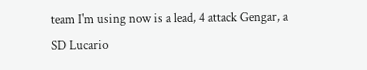team I'm using now is a lead, 4 attack Gengar, a SD Lucario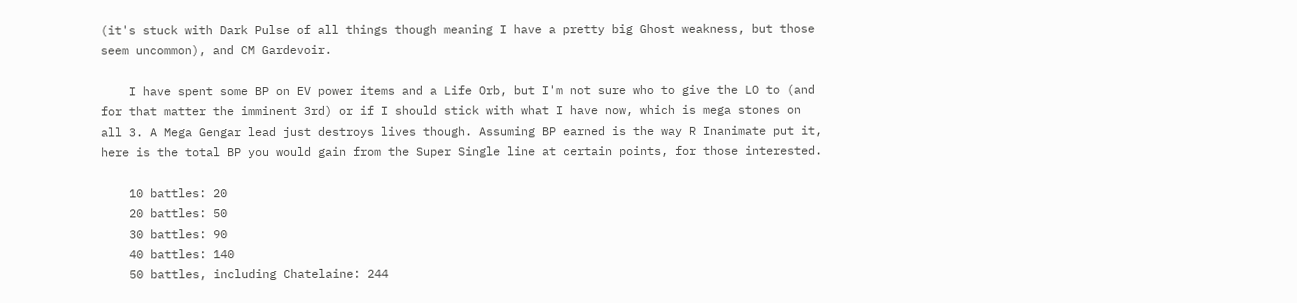(it's stuck with Dark Pulse of all things though meaning I have a pretty big Ghost weakness, but those seem uncommon), and CM Gardevoir.

    I have spent some BP on EV power items and a Life Orb, but I'm not sure who to give the LO to (and for that matter the imminent 3rd) or if I should stick with what I have now, which is mega stones on all 3. A Mega Gengar lead just destroys lives though. Assuming BP earned is the way R Inanimate put it, here is the total BP you would gain from the Super Single line at certain points, for those interested.

    10 battles: 20
    20 battles: 50
    30 battles: 90
    40 battles: 140
    50 battles, including Chatelaine: 244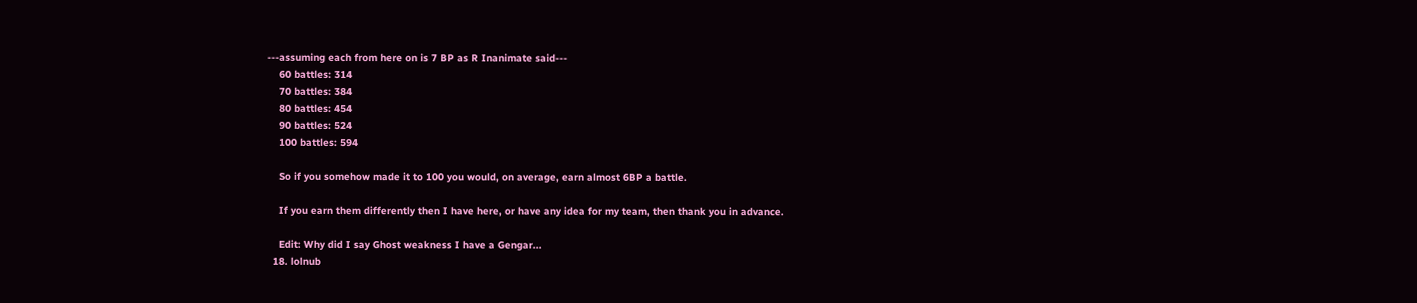---assuming each from here on is 7 BP as R Inanimate said---
    60 battles: 314
    70 battles: 384
    80 battles: 454
    90 battles: 524
    100 battles: 594

    So if you somehow made it to 100 you would, on average, earn almost 6BP a battle.

    If you earn them differently then I have here, or have any idea for my team, then thank you in advance.

    Edit: Why did I say Ghost weakness I have a Gengar...
  18. lolnub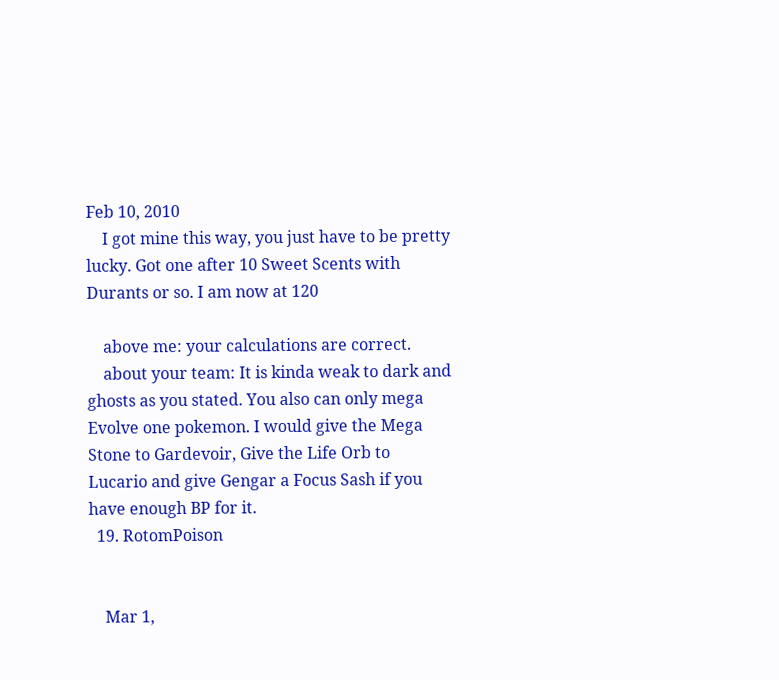Feb 10, 2010
    I got mine this way, you just have to be pretty lucky. Got one after 10 Sweet Scents with Durants or so. I am now at 120

    above me: your calculations are correct.
    about your team: It is kinda weak to dark and ghosts as you stated. You also can only mega Evolve one pokemon. I would give the Mega Stone to Gardevoir, Give the Life Orb to Lucario and give Gengar a Focus Sash if you have enough BP for it.
  19. RotomPoison


    Mar 1,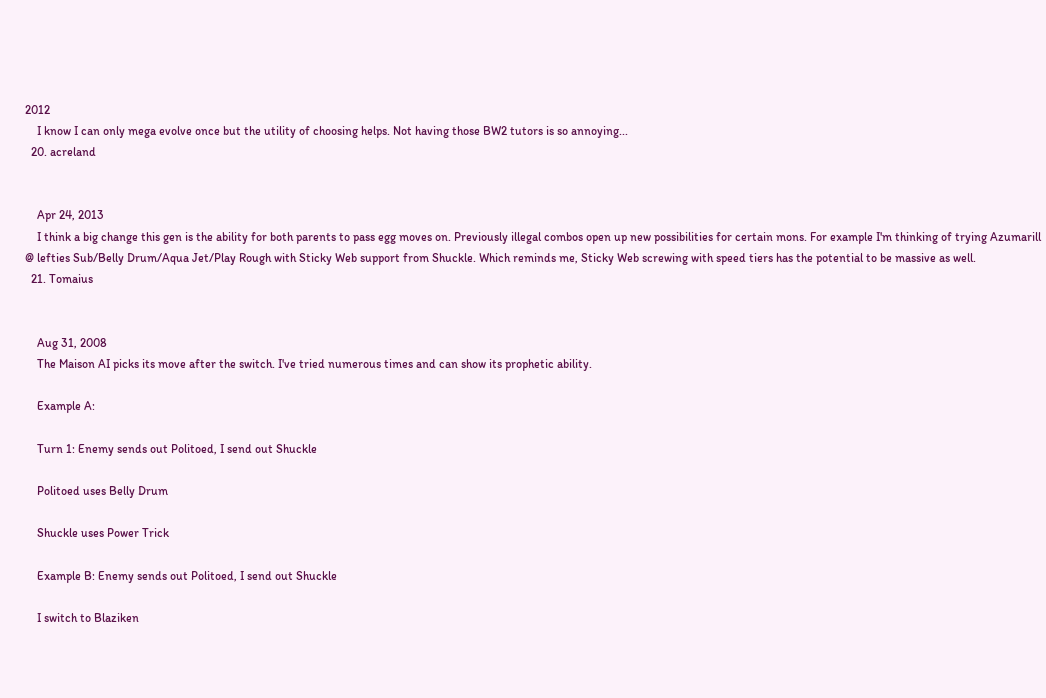2012
    I know I can only mega evolve once but the utility of choosing helps. Not having those BW2 tutors is so annoying...
  20. acreland


    Apr 24, 2013
    I think a big change this gen is the ability for both parents to pass egg moves on. Previously illegal combos open up new possibilities for certain mons. For example I'm thinking of trying Azumarill @ lefties Sub/Belly Drum/Aqua Jet/Play Rough with Sticky Web support from Shuckle. Which reminds me, Sticky Web screwing with speed tiers has the potential to be massive as well.
  21. Tomaius


    Aug 31, 2008
    The Maison AI picks its move after the switch. I've tried numerous times and can show its prophetic ability.

    Example A:

    Turn 1: Enemy sends out Politoed, I send out Shuckle

    Politoed uses Belly Drum

    Shuckle uses Power Trick

    Example B: Enemy sends out Politoed, I send out Shuckle

    I switch to Blaziken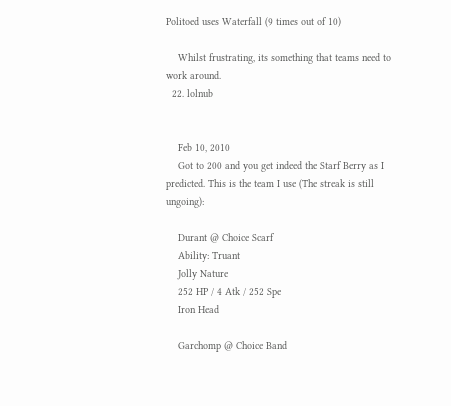Politoed uses Waterfall (9 times out of 10)

    Whilst frustrating, its something that teams need to work around.
  22. lolnub


    Feb 10, 2010
    Got to 200 and you get indeed the Starf Berry as I predicted. This is the team I use (The streak is still ungoing):

    Durant @ Choice Scarf
    Ability: Truant
    Jolly Nature
    252 HP / 4 Atk / 252 Spe
    Iron Head

    Garchomp @ Choice Band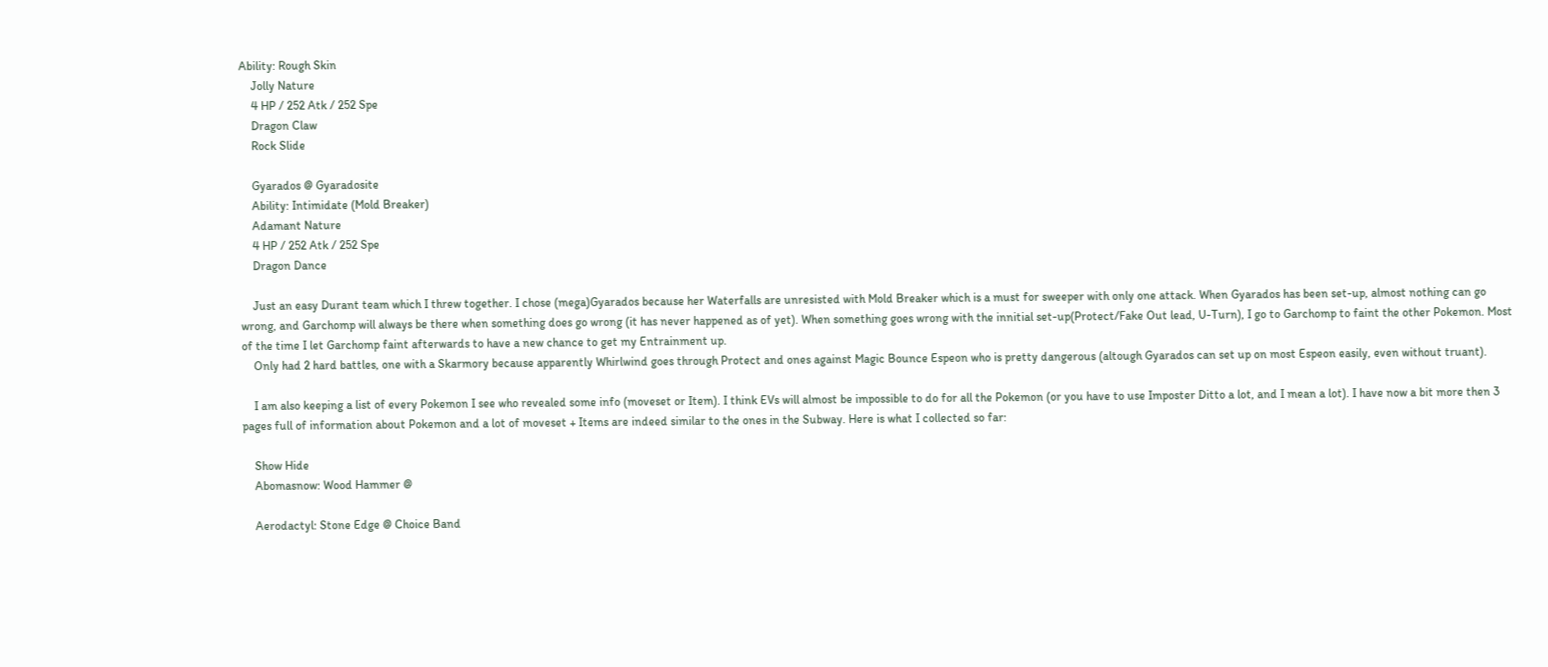Ability: Rough Skin
    Jolly Nature
    4 HP / 252 Atk / 252 Spe
    Dragon Claw
    Rock Slide

    Gyarados @ Gyaradosite
    Ability: Intimidate (Mold Breaker)
    Adamant Nature
    4 HP / 252 Atk / 252 Spe
    Dragon Dance

    Just an easy Durant team which I threw together. I chose (mega)Gyarados because her Waterfalls are unresisted with Mold Breaker which is a must for sweeper with only one attack. When Gyarados has been set-up, almost nothing can go wrong, and Garchomp will always be there when something does go wrong (it has never happened as of yet). When something goes wrong with the innitial set-up(Protect/Fake Out lead, U-Turn), I go to Garchomp to faint the other Pokemon. Most of the time I let Garchomp faint afterwards to have a new chance to get my Entrainment up.
    Only had 2 hard battles, one with a Skarmory because apparently Whirlwind goes through Protect and ones against Magic Bounce Espeon who is pretty dangerous (altough Gyarados can set up on most Espeon easily, even without truant).

    I am also keeping a list of every Pokemon I see who revealed some info (moveset or Item). I think EVs will almost be impossible to do for all the Pokemon (or you have to use Imposter Ditto a lot, and I mean a lot). I have now a bit more then 3 pages full of information about Pokemon and a lot of moveset + Items are indeed similar to the ones in the Subway. Here is what I collected so far:

    Show Hide
    Abomasnow: Wood Hammer @

    Aerodactyl: Stone Edge @ Choice Band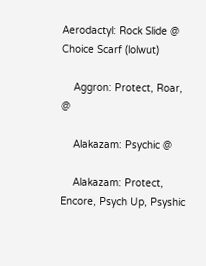Aerodactyl: Rock Slide @ Choice Scarf (lolwut)

    Aggron: Protect, Roar, @

    Alakazam: Psychic @

    Alakazam: Protect, Encore, Psych Up, Psyshic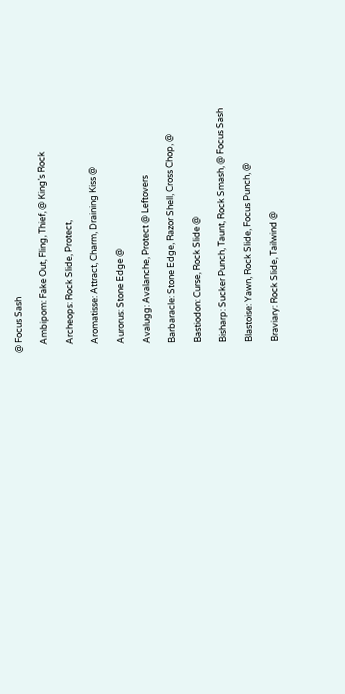@ Focus Sash

    Ambipom: Fake Out, Fling, Thief, @ King’s Rock

    Archeops: Rock Slide, Protect,

    Aromatisse: Attract, Charm, Draining Kiss @

    Aurorus: Stone Edge @

    Avalugg: Avalanche, Protect @ Leftovers

    Barbaracle: Stone Edge, Razor Shell, Cross Chop, @

    Bastiodon: Curse, Rock Slide @

    Bisharp: Sucker Punch, Taunt, Rock Smash, @ Focus Sash

    Blastoise: Yawn, Rock Slide, Focus Punch, @

    Braviary: Rock Slide, Tailwind @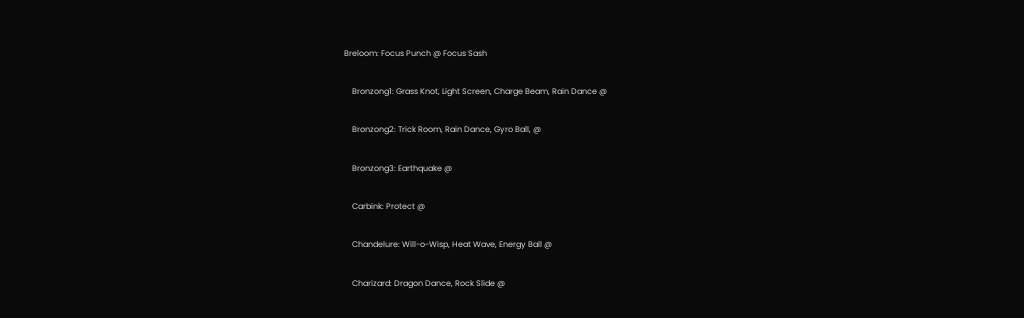Breloom: Focus Punch @ Focus Sash

    Bronzong1: Grass Knot, Light Screen, Charge Beam, Rain Dance @

    Bronzong2: Trick Room, Rain Dance, Gyro Ball, @

    Bronzong3: Earthquake @

    Carbink: Protect @

    Chandelure: Will-o-Wisp, Heat Wave, Energy Ball @

    Charizard: Dragon Dance, Rock Slide @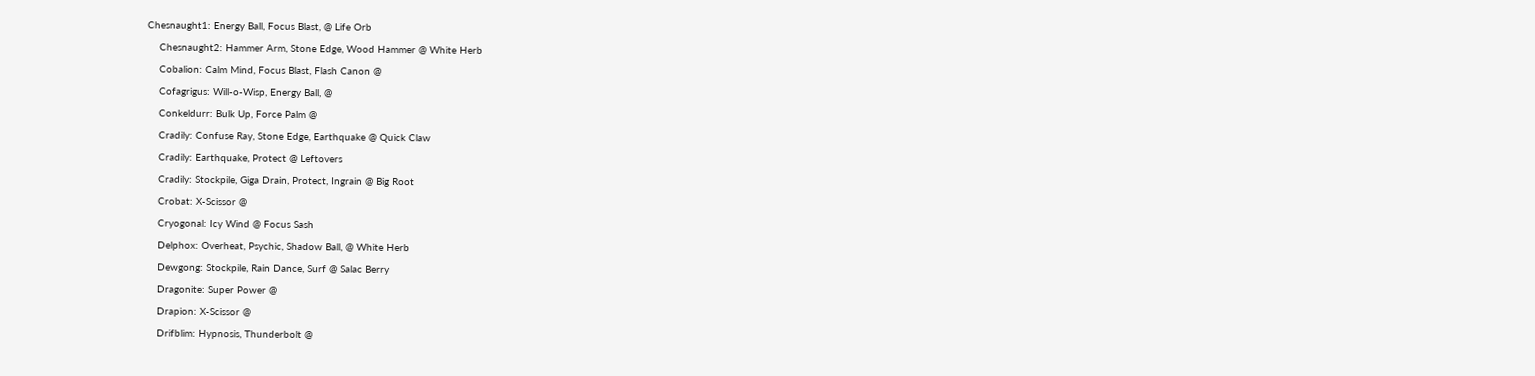Chesnaught1: Energy Ball, Focus Blast, @ Life Orb

    Chesnaught2: Hammer Arm, Stone Edge, Wood Hammer @ White Herb

    Cobalion: Calm Mind, Focus Blast, Flash Canon @

    Cofagrigus: Will-o-Wisp, Energy Ball, @

    Conkeldurr: Bulk Up, Force Palm @

    Cradily: Confuse Ray, Stone Edge, Earthquake @ Quick Claw

    Cradily: Earthquake, Protect @ Leftovers

    Cradily: Stockpile, Giga Drain, Protect, Ingrain @ Big Root

    Crobat: X-Scissor @

    Cryogonal: Icy Wind @ Focus Sash

    Delphox: Overheat, Psychic, Shadow Ball, @ White Herb

    Dewgong: Stockpile, Rain Dance, Surf @ Salac Berry

    Dragonite: Super Power @

    Drapion: X-Scissor @

    Drifblim: Hypnosis, Thunderbolt @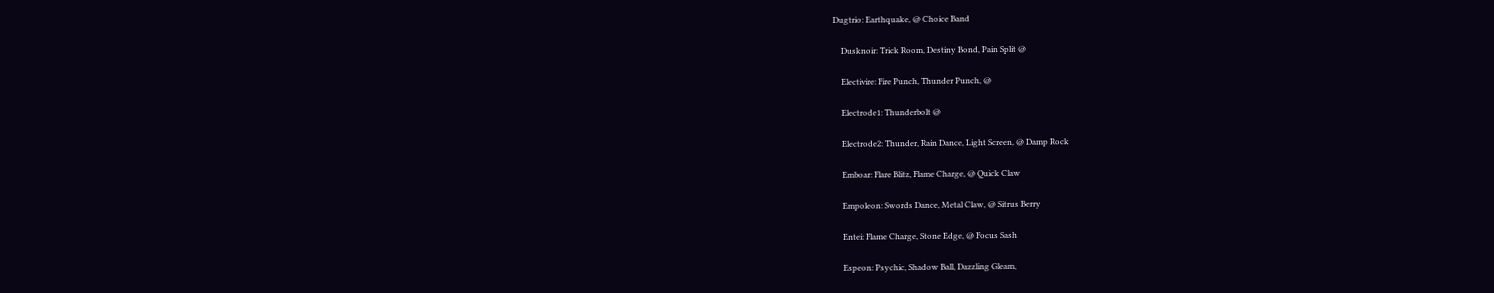Dugtrio: Earthquake, @ Choice Band

    Dusknoir: Trick Room, Destiny Bond, Pain Split @

    Electivire: Fire Punch, Thunder Punch, @

    Electrode1: Thunderbolt @

    Electrode2: Thunder, Rain Dance, Light Screen, @ Damp Rock

    Emboar: Flare Blitz, Flame Charge, @ Quick Claw

    Empoleon: Swords Dance, Metal Claw, @ Sitrus Berry

    Entei: Flame Charge, Stone Edge, @ Focus Sash

    Espeon: Psychic, Shadow Ball, Dazzling Gleam,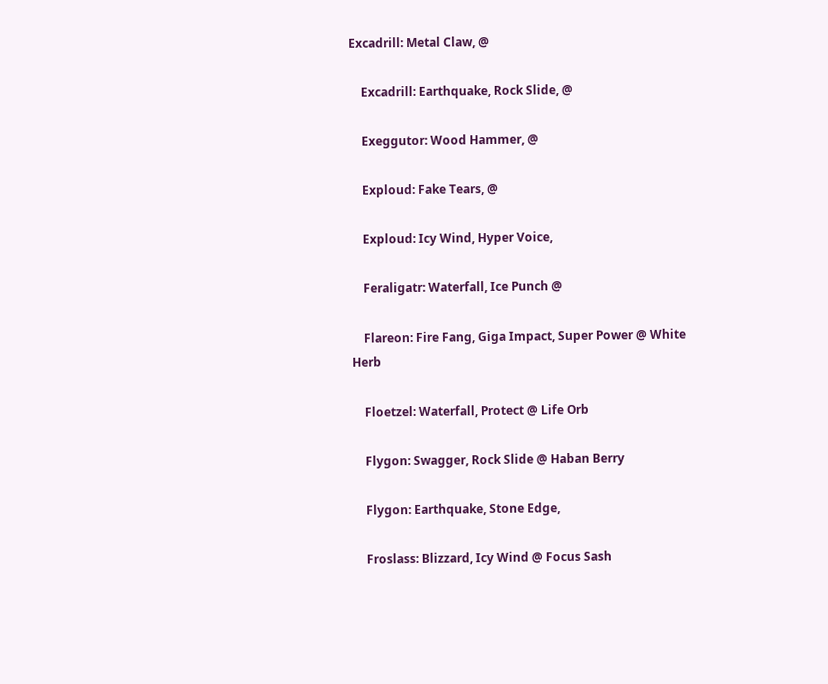Excadrill: Metal Claw, @

    Excadrill: Earthquake, Rock Slide, @

    Exeggutor: Wood Hammer, @

    Exploud: Fake Tears, @

    Exploud: Icy Wind, Hyper Voice,

    Feraligatr: Waterfall, Ice Punch @

    Flareon: Fire Fang, Giga Impact, Super Power @ White Herb

    Floetzel: Waterfall, Protect @ Life Orb

    Flygon: Swagger, Rock Slide @ Haban Berry

    Flygon: Earthquake, Stone Edge,

    Froslass: Blizzard, Icy Wind @ Focus Sash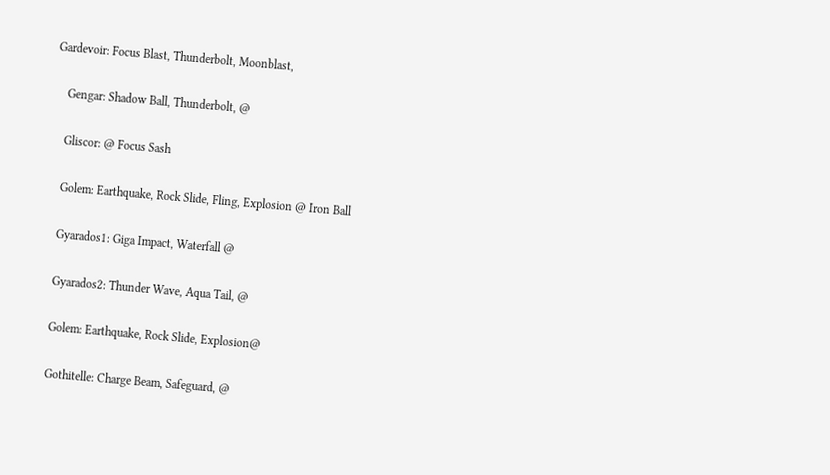Gardevoir: Focus Blast, Thunderbolt, Moonblast,

    Gengar: Shadow Ball, Thunderbolt, @

    Gliscor: @ Focus Sash

    Golem: Earthquake, Rock Slide, Fling, Explosion @ Iron Ball

    Gyarados1: Giga Impact, Waterfall @

    Gyarados2: Thunder Wave, Aqua Tail, @

    Golem: Earthquake, Rock Slide, Explosion@

    Gothitelle: Charge Beam, Safeguard, @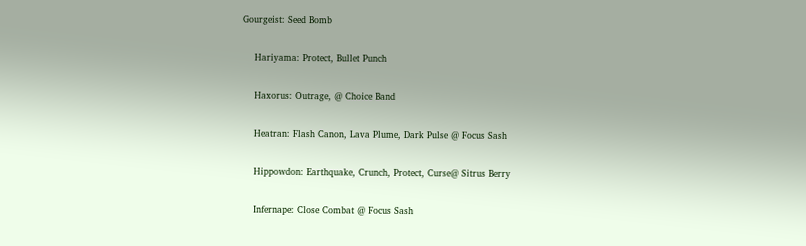Gourgeist: Seed Bomb

    Hariyama: Protect, Bullet Punch

    Haxorus: Outrage, @ Choice Band

    Heatran: Flash Canon, Lava Plume, Dark Pulse @ Focus Sash

    Hippowdon: Earthquake, Crunch, Protect, Curse@ Sitrus Berry

    Infernape: Close Combat @ Focus Sash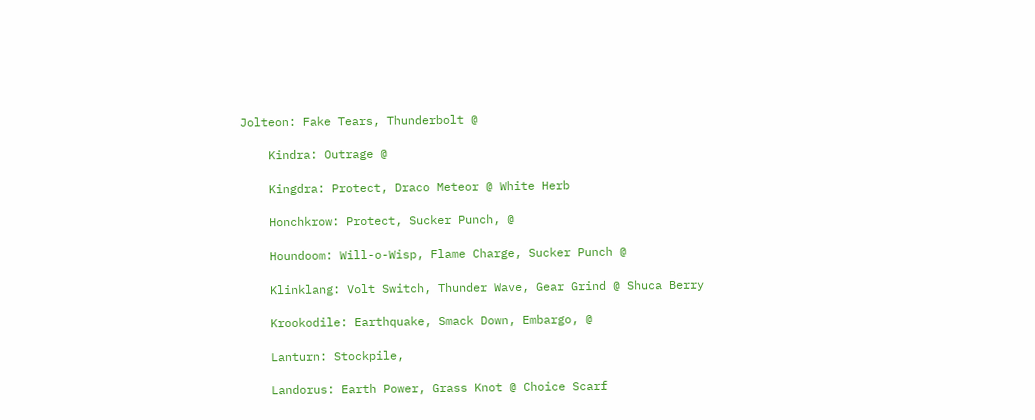Jolteon: Fake Tears, Thunderbolt @

    Kindra: Outrage @

    Kingdra: Protect, Draco Meteor @ White Herb

    Honchkrow: Protect, Sucker Punch, @

    Houndoom: Will-o-Wisp, Flame Charge, Sucker Punch @

    Klinklang: Volt Switch, Thunder Wave, Gear Grind @ Shuca Berry

    Krookodile: Earthquake, Smack Down, Embargo, @

    Lanturn: Stockpile,

    Landorus: Earth Power, Grass Knot @ Choice Scarf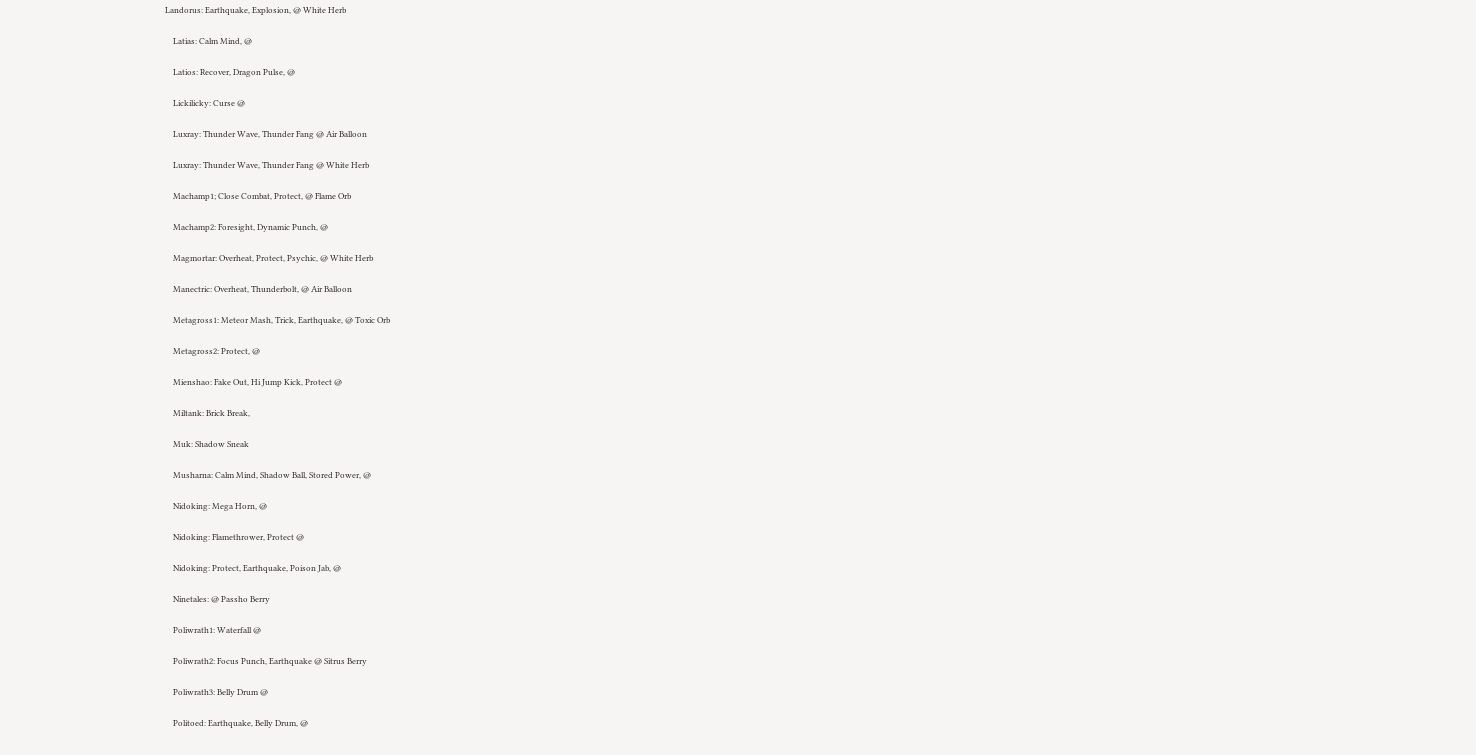Landorus: Earthquake, Explosion, @ White Herb

    Latias: Calm Mind, @

    Latios: Recover, Dragon Pulse, @

    Lickilicky: Curse @

    Luxray: Thunder Wave, Thunder Fang @ Air Balloon

    Luxray: Thunder Wave, Thunder Fang @ White Herb

    Machamp1; Close Combat, Protect, @ Flame Orb

    Machamp2: Foresight, Dynamic Punch, @

    Magmortar: Overheat, Protect, Psychic, @ White Herb

    Manectric: Overheat, Thunderbolt, @ Air Balloon

    Metagross1: Meteor Mash, Trick, Earthquake, @ Toxic Orb

    Metagross2: Protect, @

    Mienshao: Fake Out, Hi Jump Kick, Protect @

    Miltank: Brick Break,

    Muk: Shadow Sneak

    Musharna: Calm Mind, Shadow Ball, Stored Power, @

    Nidoking: Mega Horn, @

    Nidoking: Flamethrower, Protect @

    Nidoking: Protect, Earthquake, Poison Jab, @

    Ninetales: @ Passho Berry

    Poliwrath1: Waterfall @

    Poliwrath2: Focus Punch, Earthquake @ Sitrus Berry

    Poliwrath3: Belly Drum @

    Politoed: Earthquake, Belly Drum, @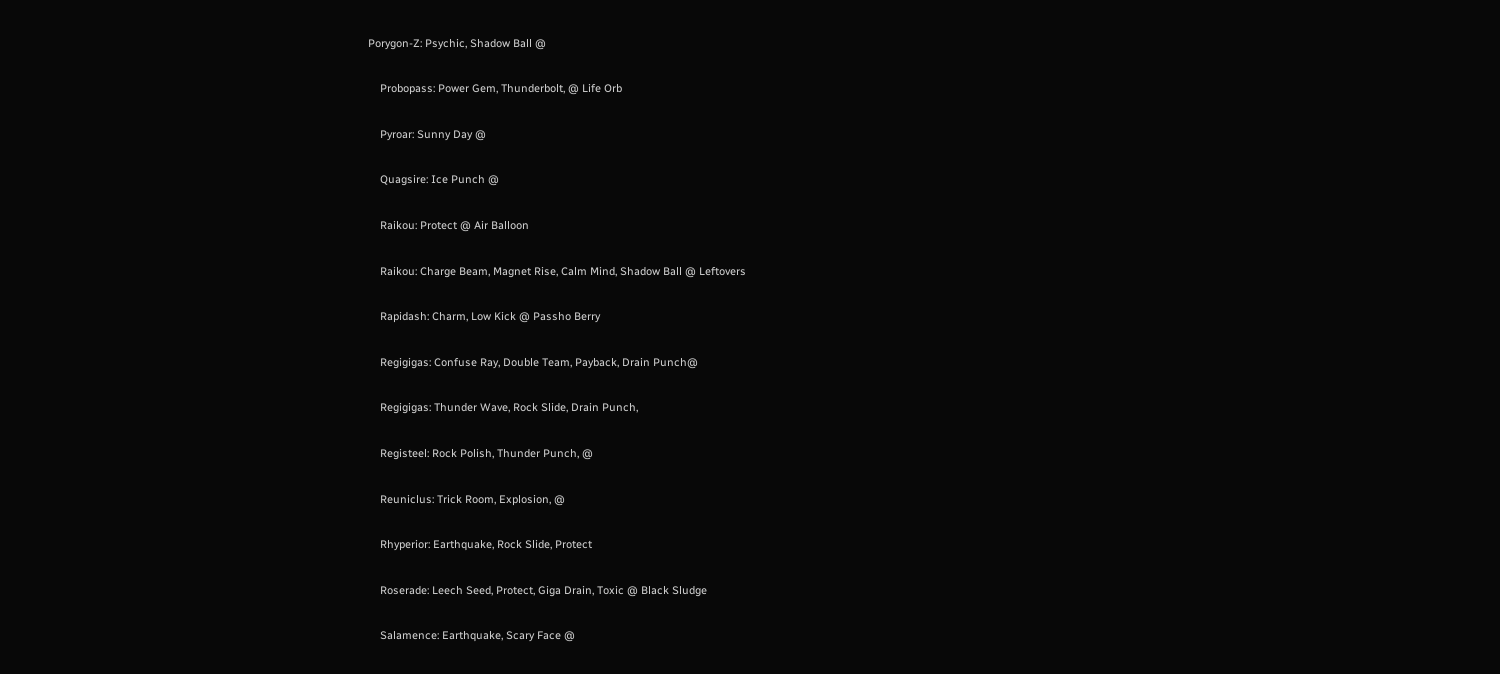Porygon-Z: Psychic, Shadow Ball @

    Probopass: Power Gem, Thunderbolt, @ Life Orb

    Pyroar: Sunny Day @

    Quagsire: Ice Punch @

    Raikou: Protect @ Air Balloon

    Raikou: Charge Beam, Magnet Rise, Calm Mind, Shadow Ball @ Leftovers

    Rapidash: Charm, Low Kick @ Passho Berry

    Regigigas: Confuse Ray, Double Team, Payback, Drain Punch@

    Regigigas: Thunder Wave, Rock Slide, Drain Punch,

    Registeel: Rock Polish, Thunder Punch, @

    Reuniclus: Trick Room, Explosion, @

    Rhyperior: Earthquake, Rock Slide, Protect

    Roserade: Leech Seed, Protect, Giga Drain, Toxic @ Black Sludge

    Salamence: Earthquake, Scary Face @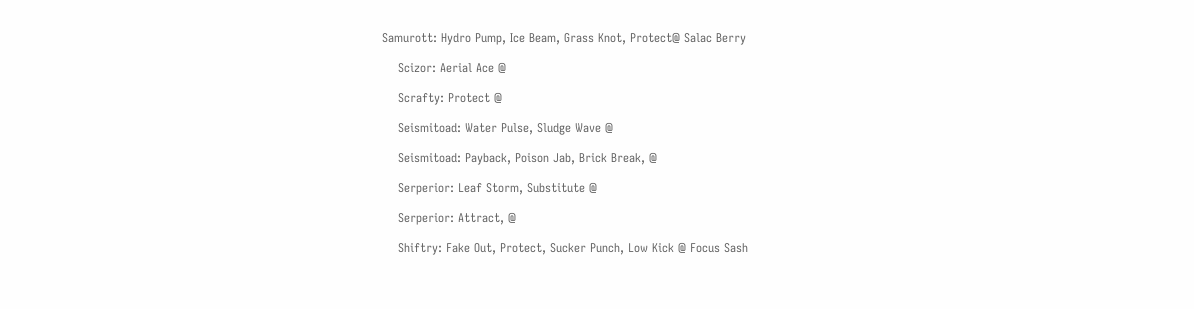Samurott: Hydro Pump, Ice Beam, Grass Knot, Protect@ Salac Berry

    Scizor: Aerial Ace @

    Scrafty: Protect @

    Seismitoad: Water Pulse, Sludge Wave @

    Seismitoad: Payback, Poison Jab, Brick Break, @

    Serperior: Leaf Storm, Substitute @

    Serperior: Attract, @

    Shiftry: Fake Out, Protect, Sucker Punch, Low Kick @ Focus Sash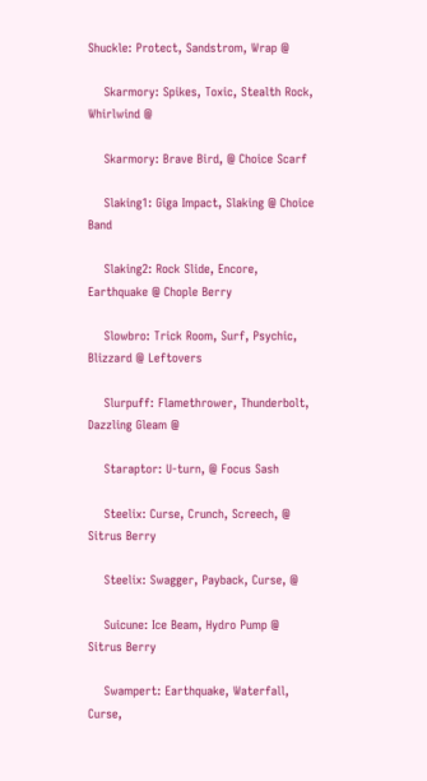Shuckle: Protect, Sandstrom, Wrap @

    Skarmory: Spikes, Toxic, Stealth Rock, Whirlwind @

    Skarmory: Brave Bird, @ Choice Scarf

    Slaking1: Giga Impact, Slaking @ Choice Band

    Slaking2: Rock Slide, Encore, Earthquake @ Chople Berry

    Slowbro: Trick Room, Surf, Psychic, Blizzard @ Leftovers

    Slurpuff: Flamethrower, Thunderbolt, Dazzling Gleam @

    Staraptor: U-turn, @ Focus Sash

    Steelix: Curse, Crunch, Screech, @ Sitrus Berry

    Steelix: Swagger, Payback, Curse, @

    Suicune: Ice Beam, Hydro Pump @ Sitrus Berry

    Swampert: Earthquake, Waterfall, Curse,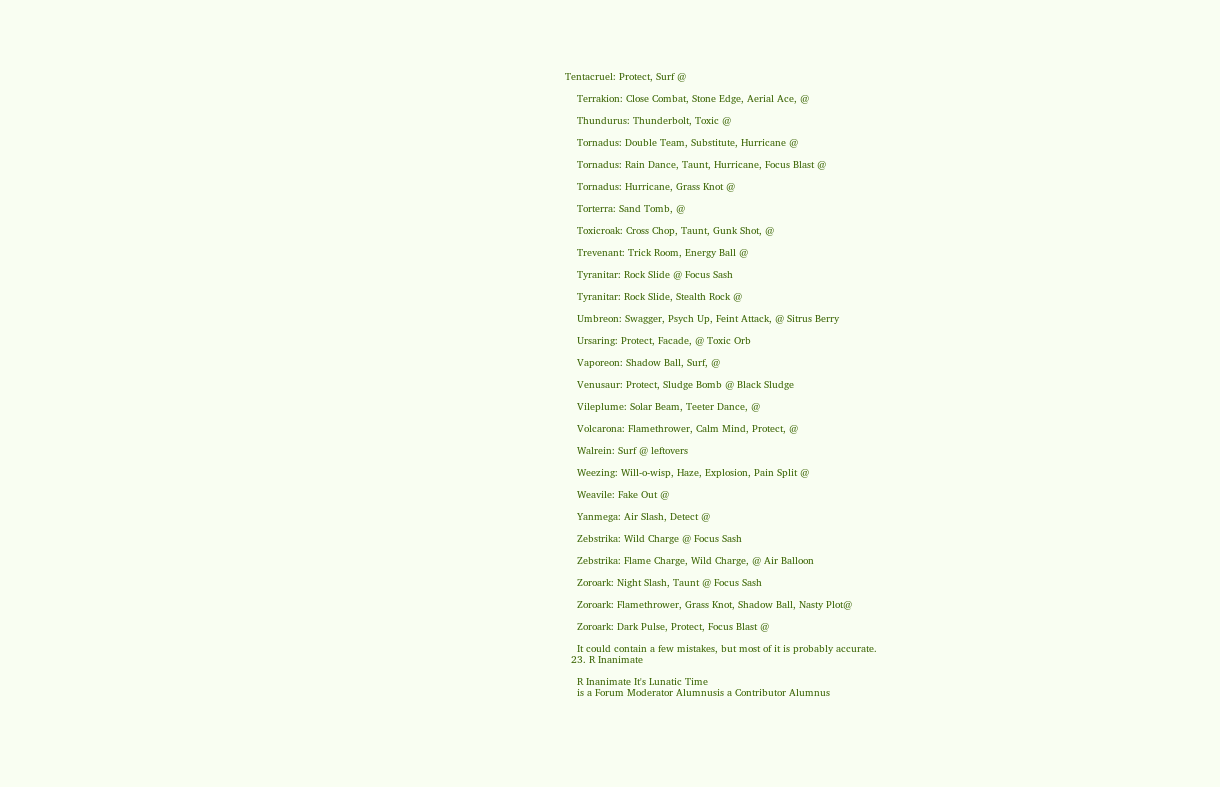Tentacruel: Protect, Surf @

    Terrakion: Close Combat, Stone Edge, Aerial Ace, @

    Thundurus: Thunderbolt, Toxic @

    Tornadus: Double Team, Substitute, Hurricane @

    Tornadus: Rain Dance, Taunt, Hurricane, Focus Blast @

    Tornadus: Hurricane, Grass Knot @

    Torterra: Sand Tomb, @

    Toxicroak: Cross Chop, Taunt, Gunk Shot, @

    Trevenant: Trick Room, Energy Ball @

    Tyranitar: Rock Slide @ Focus Sash

    Tyranitar: Rock Slide, Stealth Rock @

    Umbreon: Swagger, Psych Up, Feint Attack, @ Sitrus Berry

    Ursaring: Protect, Facade, @ Toxic Orb

    Vaporeon: Shadow Ball, Surf, @

    Venusaur: Protect, Sludge Bomb @ Black Sludge

    Vileplume: Solar Beam, Teeter Dance, @

    Volcarona: Flamethrower, Calm Mind, Protect, @

    Walrein: Surf @ leftovers

    Weezing: Will-o-wisp, Haze, Explosion, Pain Split @

    Weavile: Fake Out @

    Yanmega: Air Slash, Detect @

    Zebstrika: Wild Charge @ Focus Sash

    Zebstrika: Flame Charge, Wild Charge, @ Air Balloon

    Zoroark: Night Slash, Taunt @ Focus Sash

    Zoroark: Flamethrower, Grass Knot, Shadow Ball, Nasty Plot@

    Zoroark: Dark Pulse, Protect, Focus Blast @

    It could contain a few mistakes, but most of it is probably accurate.
  23. R Inanimate

    R Inanimate It's Lunatic Time
    is a Forum Moderator Alumnusis a Contributor Alumnus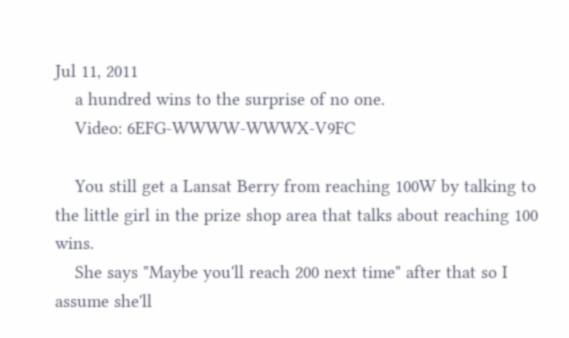Jul 11, 2011
    a hundred wins to the surprise of no one.
    Video: 6EFG-WWWW-WWWX-V9FC

    You still get a Lansat Berry from reaching 100W by talking to the little girl in the prize shop area that talks about reaching 100 wins.
    She says "Maybe you'll reach 200 next time" after that so I assume she'll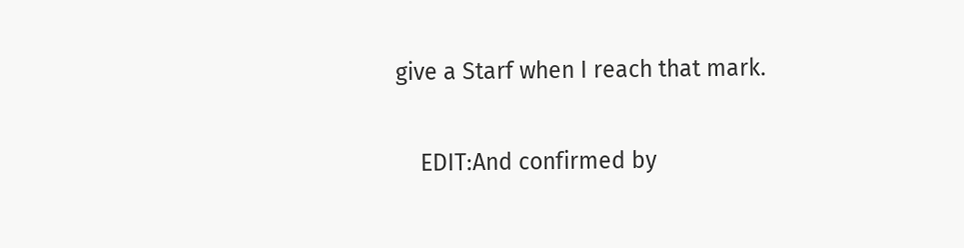give a Starf when I reach that mark.

    EDIT:And confirmed by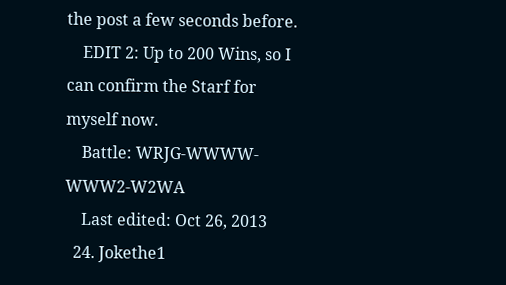the post a few seconds before.
    EDIT 2: Up to 200 Wins, so I can confirm the Starf for myself now.
    Battle: WRJG-WWWW-WWW2-W2WA
    Last edited: Oct 26, 2013
  24. Jokethe1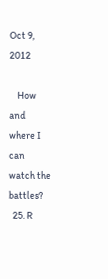Oct 9, 2012

    How and where I can watch the battles?
  25. R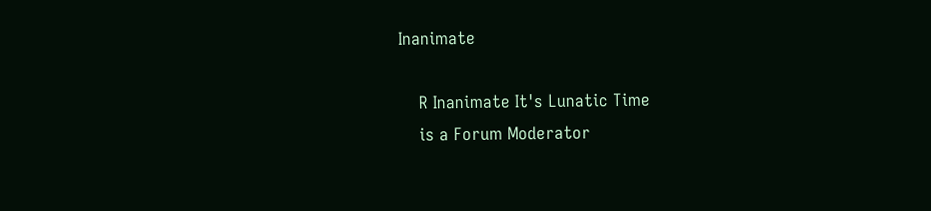Inanimate

    R Inanimate It's Lunatic Time
    is a Forum Moderator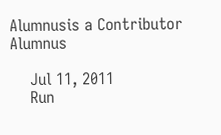Alumnusis a Contributor Alumnus

    Jul 11, 2011
    Run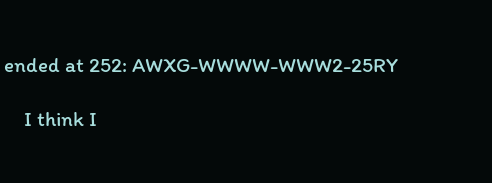ended at 252: AWXG-WWWW-WWW2-25RY

    I think I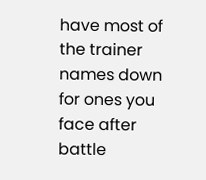have most of the trainer names down for ones you face after battle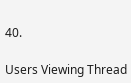40.

Users Viewing Thread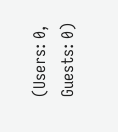(Users: 0, Guests: 0)